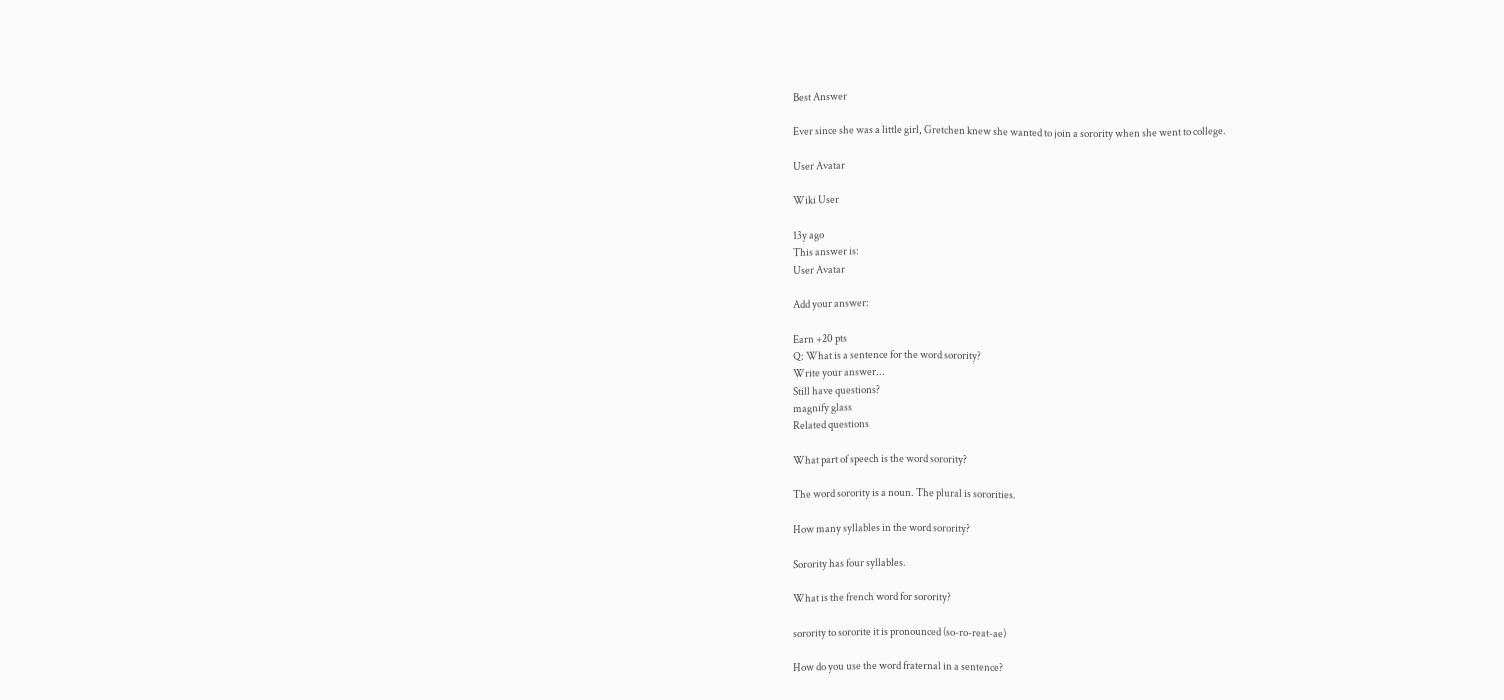Best Answer

Ever since she was a little girl, Gretchen knew she wanted to join a sorority when she went to college.

User Avatar

Wiki User

13y ago
This answer is:
User Avatar

Add your answer:

Earn +20 pts
Q: What is a sentence for the word sorority?
Write your answer...
Still have questions?
magnify glass
Related questions

What part of speech is the word sorority?

The word sorority is a noun. The plural is sororities.

How many syllables in the word sorority?

Sorority has four syllables.

What is the french word for sorority?

sorority to sororite it is pronounced (so-ro-reat-ae)

How do you use the word fraternal in a sentence?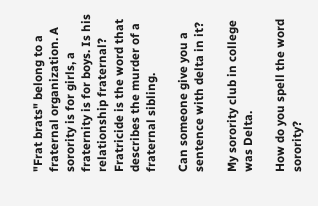"Frat brats" belong to a fraternal organization. A sorority is for girls, a fraternity is for boys. Is his relationship fraternal? Fratricide is the word that describes the murder of a fraternal sibling.

Can someone give you a sentence with delta in it?

My sorority club in college was Delta.

How do you spell the word sorority?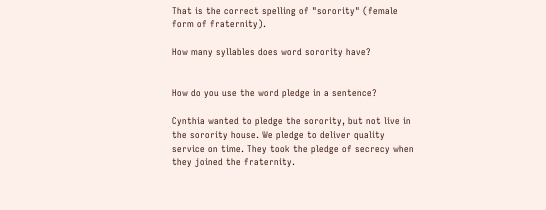That is the correct spelling of "sorority" (female form of fraternity).

How many syllables does word sorority have?


How do you use the word pledge in a sentence?

Cynthia wanted to pledge the sorority, but not live in the sorority house. We pledge to deliver quality service on time. They took the pledge of secrecy when they joined the fraternity.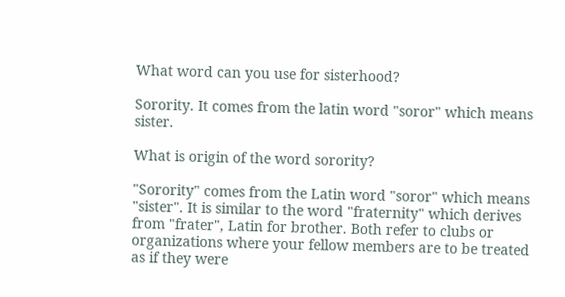What word can you use for sisterhood?

Sorority. It comes from the latin word "soror" which means sister.

What is origin of the word sorority?

"Sorority" comes from the Latin word "soror" which means "sister". It is similar to the word "fraternity" which derives from "frater", Latin for brother. Both refer to clubs or organizations where your fellow members are to be treated as if they were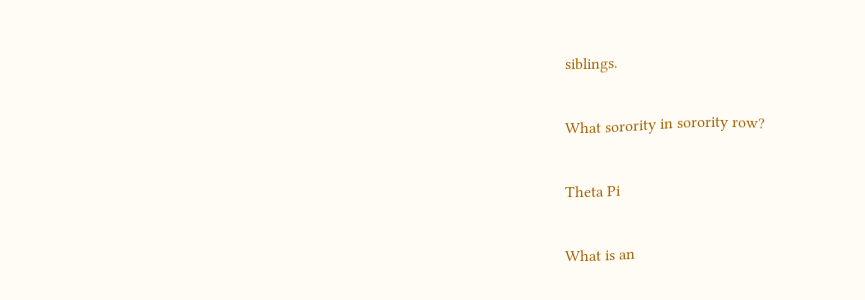siblings.

What sorority in sorority row?

Theta Pi

What is an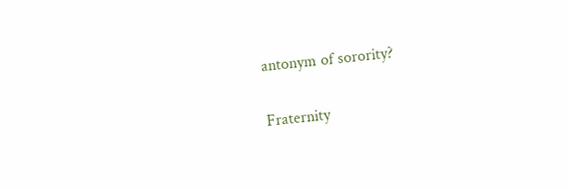antonym of sorority?

Fraternity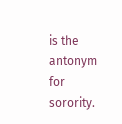is the antonym for sorority.